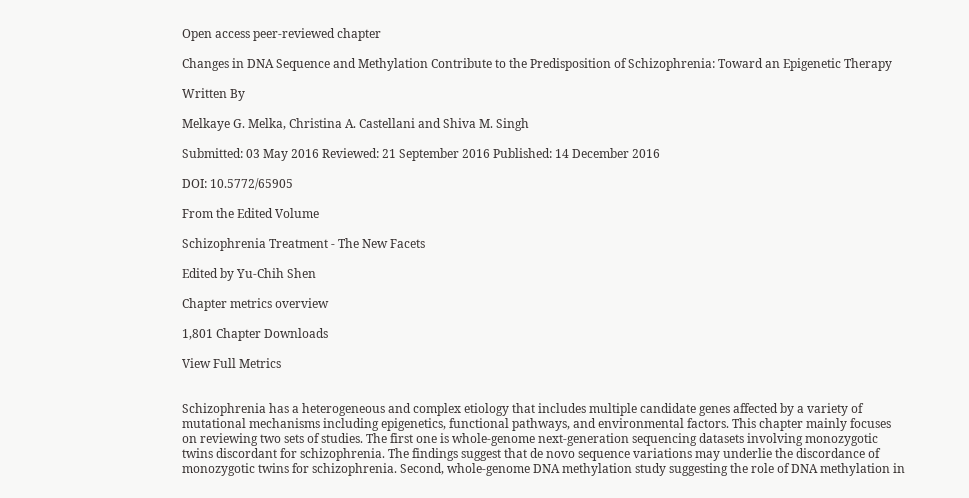Open access peer-reviewed chapter

Changes in DNA Sequence and Methylation Contribute to the Predisposition of Schizophrenia: Toward an Epigenetic Therapy

Written By

Melkaye G. Melka, Christina A. Castellani and Shiva M. Singh

Submitted: 03 May 2016 Reviewed: 21 September 2016 Published: 14 December 2016

DOI: 10.5772/65905

From the Edited Volume

Schizophrenia Treatment - The New Facets

Edited by Yu-Chih Shen

Chapter metrics overview

1,801 Chapter Downloads

View Full Metrics


Schizophrenia has a heterogeneous and complex etiology that includes multiple candidate genes affected by a variety of mutational mechanisms including epigenetics, functional pathways, and environmental factors. This chapter mainly focuses on reviewing two sets of studies. The first one is whole‐genome next‐generation sequencing datasets involving monozygotic twins discordant for schizophrenia. The findings suggest that de novo sequence variations may underlie the discordance of monozygotic twins for schizophrenia. Second, whole‐genome DNA methylation study suggesting the role of DNA methylation in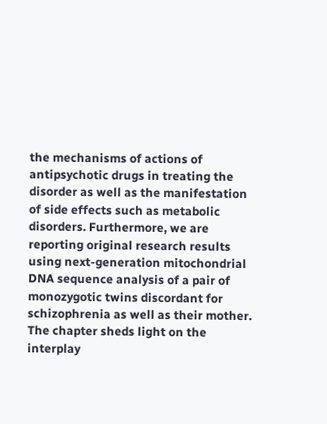the mechanisms of actions of antipsychotic drugs in treating the disorder as well as the manifestation of side effects such as metabolic disorders. Furthermore, we are reporting original research results using next‐generation mitochondrial DNA sequence analysis of a pair of monozygotic twins discordant for schizophrenia as well as their mother. The chapter sheds light on the interplay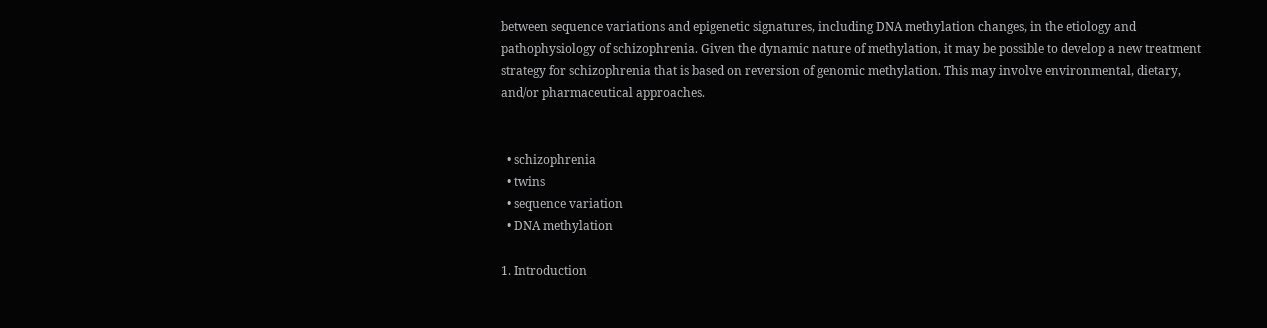between sequence variations and epigenetic signatures, including DNA methylation changes, in the etiology and pathophysiology of schizophrenia. Given the dynamic nature of methylation, it may be possible to develop a new treatment strategy for schizophrenia that is based on reversion of genomic methylation. This may involve environmental, dietary, and/or pharmaceutical approaches.


  • schizophrenia
  • twins
  • sequence variation
  • DNA methylation

1. Introduction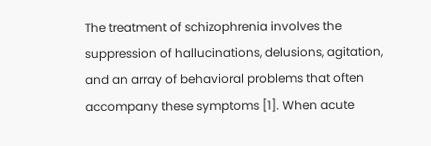The treatment of schizophrenia involves the suppression of hallucinations, delusions, agitation, and an array of behavioral problems that often accompany these symptoms [1]. When acute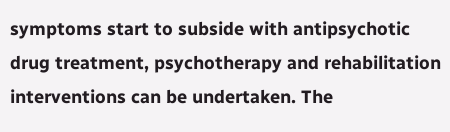symptoms start to subside with antipsychotic drug treatment, psychotherapy and rehabilitation interventions can be undertaken. The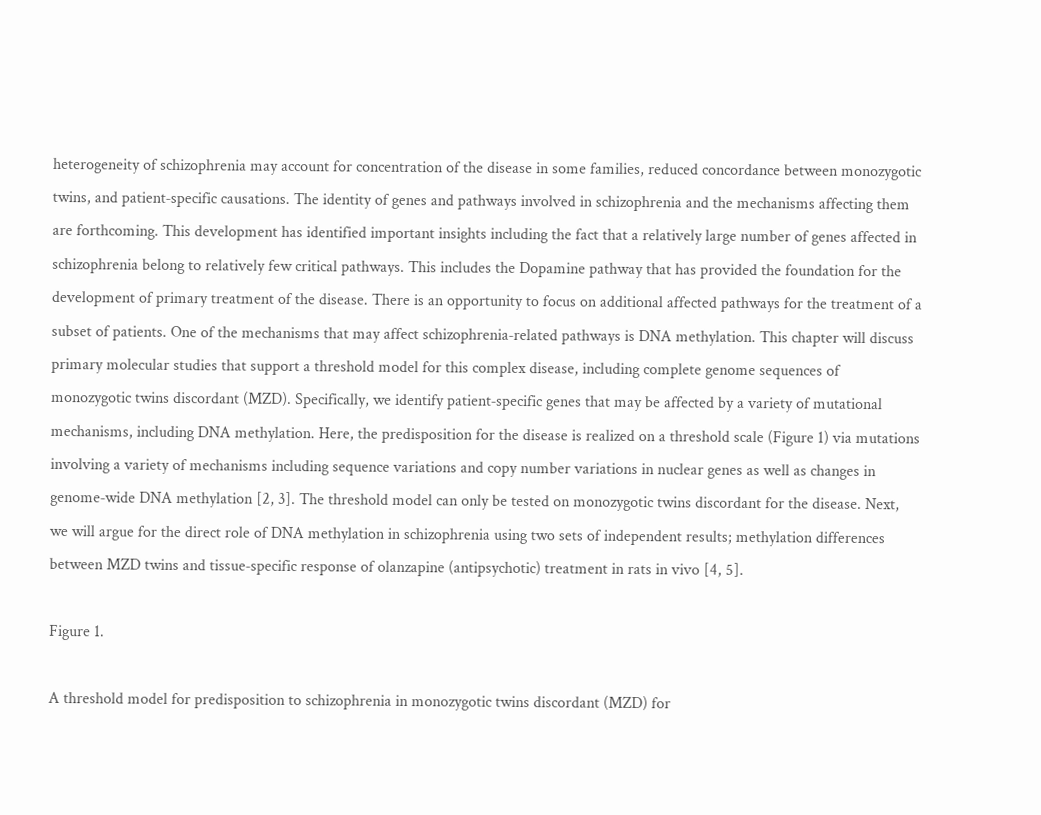heterogeneity of schizophrenia may account for concentration of the disease in some families, reduced concordance between monozygotic twins, and patient‐specific causations. The identity of genes and pathways involved in schizophrenia and the mechanisms affecting them are forthcoming. This development has identified important insights including the fact that a relatively large number of genes affected in schizophrenia belong to relatively few critical pathways. This includes the Dopamine pathway that has provided the foundation for the development of primary treatment of the disease. There is an opportunity to focus on additional affected pathways for the treatment of a subset of patients. One of the mechanisms that may affect schizophrenia‐related pathways is DNA methylation. This chapter will discuss primary molecular studies that support a threshold model for this complex disease, including complete genome sequences of monozygotic twins discordant (MZD). Specifically, we identify patient‐specific genes that may be affected by a variety of mutational mechanisms, including DNA methylation. Here, the predisposition for the disease is realized on a threshold scale (Figure 1) via mutations involving a variety of mechanisms including sequence variations and copy number variations in nuclear genes as well as changes in genome‐wide DNA methylation [2, 3]. The threshold model can only be tested on monozygotic twins discordant for the disease. Next, we will argue for the direct role of DNA methylation in schizophrenia using two sets of independent results; methylation differences between MZD twins and tissue‐specific response of olanzapine (antipsychotic) treatment in rats in vivo [4, 5].

Figure 1.

A threshold model for predisposition to schizophrenia in monozygotic twins discordant (MZD) for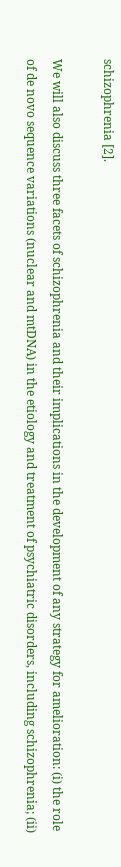schizophrenia [2].

We will also discuss three facets of schizophrenia and their implications in the development of any strategy for amelioration: (i) the role of de novo sequence variations (nuclear and mtDNA) in the etiology and treatment of psychiatric disorders, including schizophrenia; (ii)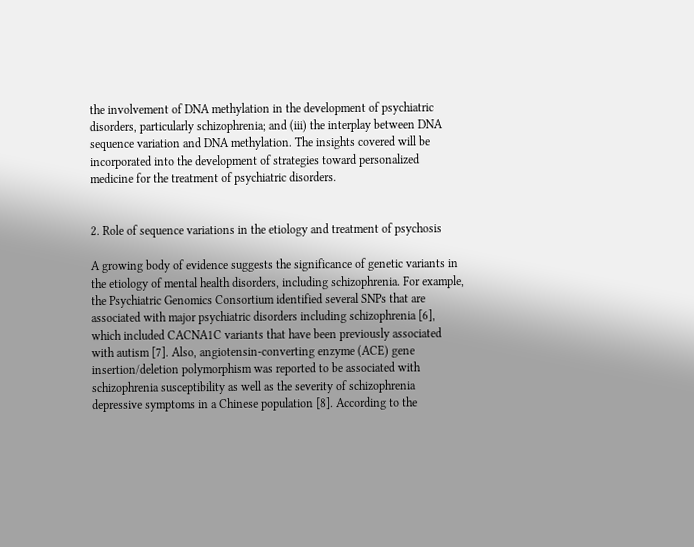the involvement of DNA methylation in the development of psychiatric disorders, particularly schizophrenia; and (iii) the interplay between DNA sequence variation and DNA methylation. The insights covered will be incorporated into the development of strategies toward personalized medicine for the treatment of psychiatric disorders.


2. Role of sequence variations in the etiology and treatment of psychosis

A growing body of evidence suggests the significance of genetic variants in the etiology of mental health disorders, including schizophrenia. For example, the Psychiatric Genomics Consortium identified several SNPs that are associated with major psychiatric disorders including schizophrenia [6], which included CACNA1C variants that have been previously associated with autism [7]. Also, angiotensin‐converting enzyme (ACE) gene insertion/deletion polymorphism was reported to be associated with schizophrenia susceptibility as well as the severity of schizophrenia depressive symptoms in a Chinese population [8]. According to the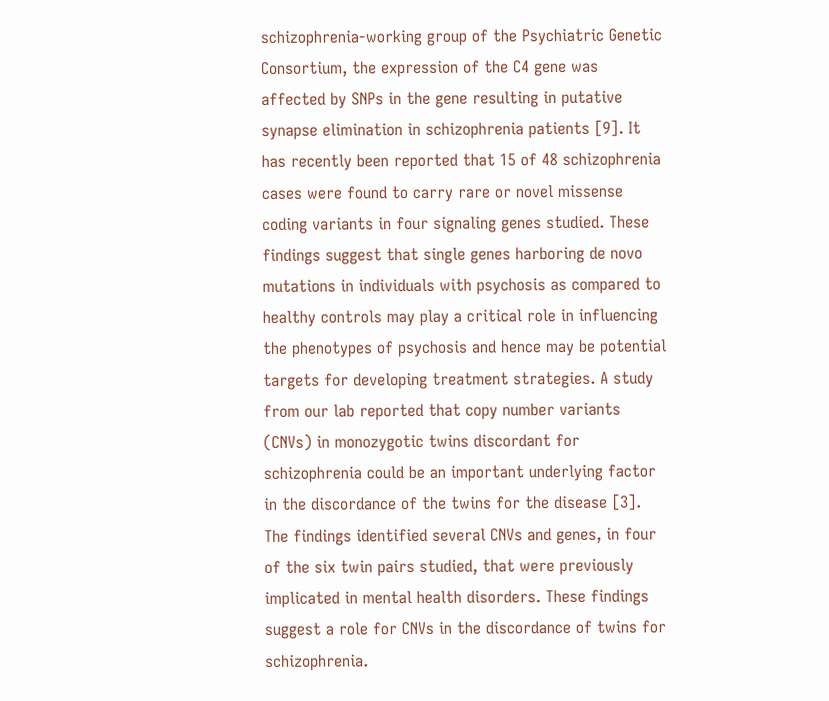schizophrenia‐working group of the Psychiatric Genetic Consortium, the expression of the C4 gene was affected by SNPs in the gene resulting in putative synapse elimination in schizophrenia patients [9]. It has recently been reported that 15 of 48 schizophrenia cases were found to carry rare or novel missense coding variants in four signaling genes studied. These findings suggest that single genes harboring de novo mutations in individuals with psychosis as compared to healthy controls may play a critical role in influencing the phenotypes of psychosis and hence may be potential targets for developing treatment strategies. A study from our lab reported that copy number variants (CNVs) in monozygotic twins discordant for schizophrenia could be an important underlying factor in the discordance of the twins for the disease [3]. The findings identified several CNVs and genes, in four of the six twin pairs studied, that were previously implicated in mental health disorders. These findings suggest a role for CNVs in the discordance of twins for schizophrenia.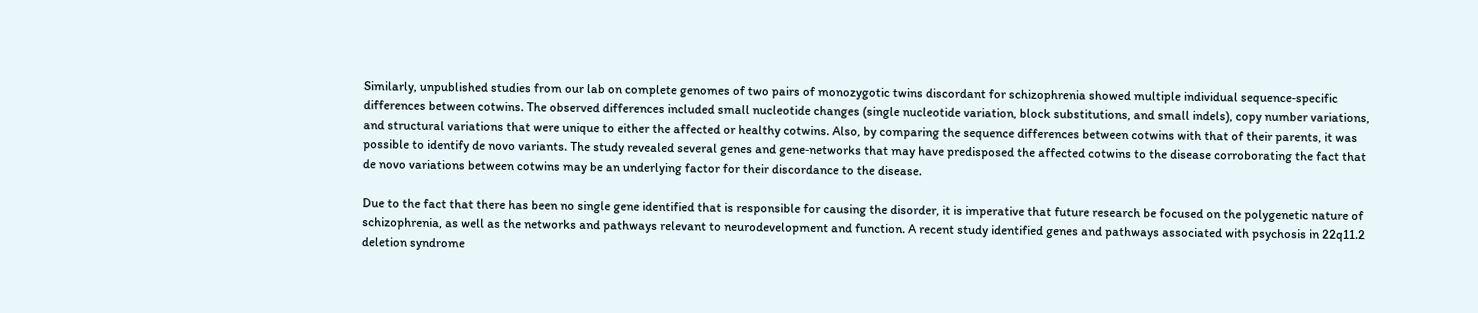Similarly, unpublished studies from our lab on complete genomes of two pairs of monozygotic twins discordant for schizophrenia showed multiple individual sequence‐specific differences between cotwins. The observed differences included small nucleotide changes (single nucleotide variation, block substitutions, and small indels), copy number variations, and structural variations that were unique to either the affected or healthy cotwins. Also, by comparing the sequence differences between cotwins with that of their parents, it was possible to identify de novo variants. The study revealed several genes and gene‐networks that may have predisposed the affected cotwins to the disease corroborating the fact that de novo variations between cotwins may be an underlying factor for their discordance to the disease.

Due to the fact that there has been no single gene identified that is responsible for causing the disorder, it is imperative that future research be focused on the polygenetic nature of schizophrenia, as well as the networks and pathways relevant to neurodevelopment and function. A recent study identified genes and pathways associated with psychosis in 22q11.2 deletion syndrome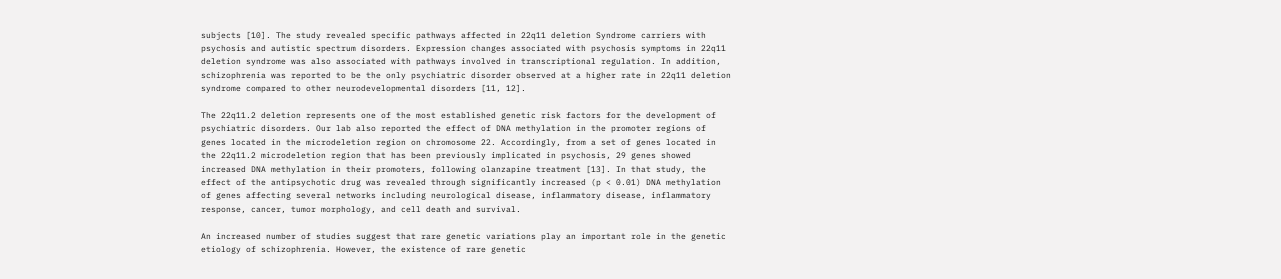subjects [10]. The study revealed specific pathways affected in 22q11 deletion Syndrome carriers with psychosis and autistic spectrum disorders. Expression changes associated with psychosis symptoms in 22q11 deletion syndrome was also associated with pathways involved in transcriptional regulation. In addition, schizophrenia was reported to be the only psychiatric disorder observed at a higher rate in 22q11 deletion syndrome compared to other neurodevelopmental disorders [11, 12].

The 22q11.2 deletion represents one of the most established genetic risk factors for the development of psychiatric disorders. Our lab also reported the effect of DNA methylation in the promoter regions of genes located in the microdeletion region on chromosome 22. Accordingly, from a set of genes located in the 22q11.2 microdeletion region that has been previously implicated in psychosis, 29 genes showed increased DNA methylation in their promoters, following olanzapine treatment [13]. In that study, the effect of the antipsychotic drug was revealed through significantly increased (p < 0.01) DNA methylation of genes affecting several networks including neurological disease, inflammatory disease, inflammatory response, cancer, tumor morphology, and cell death and survival.

An increased number of studies suggest that rare genetic variations play an important role in the genetic etiology of schizophrenia. However, the existence of rare genetic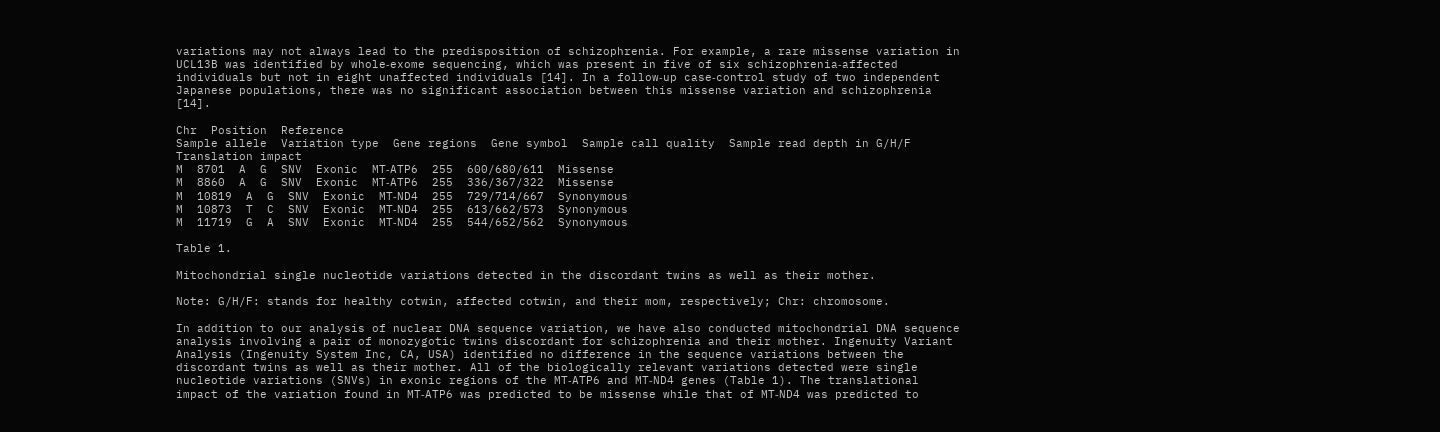variations may not always lead to the predisposition of schizophrenia. For example, a rare missense variation in UCL13B was identified by whole‐exome sequencing, which was present in five of six schizophrenia‐affected individuals but not in eight unaffected individuals [14]. In a follow‐up case‐control study of two independent Japanese populations, there was no significant association between this missense variation and schizophrenia [14].

Chr  Position  Reference
Sample allele  Variation type  Gene regions  Gene symbol  Sample call quality  Sample read depth in G/H/F  Translation impact
M  8701  A  G  SNV  Exonic  MT‐ATP6  255  600/680/611  Missense
M  8860  A  G  SNV  Exonic  MT‐ATP6  255  336/367/322  Missense
M  10819  A  G  SNV  Exonic  MT‐ND4  255  729/714/667  Synonymous
M  10873  T  C  SNV  Exonic  MT‐ND4  255  613/662/573  Synonymous
M  11719  G  A  SNV  Exonic  MT‐ND4  255  544/652/562  Synonymous

Table 1.

Mitochondrial single nucleotide variations detected in the discordant twins as well as their mother.

Note: G/H/F: stands for healthy cotwin, affected cotwin, and their mom, respectively; Chr: chromosome.

In addition to our analysis of nuclear DNA sequence variation, we have also conducted mitochondrial DNA sequence analysis involving a pair of monozygotic twins discordant for schizophrenia and their mother. Ingenuity Variant Analysis (Ingenuity System Inc, CA, USA) identified no difference in the sequence variations between the discordant twins as well as their mother. All of the biologically relevant variations detected were single nucleotide variations (SNVs) in exonic regions of the MT‐ATP6 and MT‐ND4 genes (Table 1). The translational impact of the variation found in MT‐ATP6 was predicted to be missense while that of MT‐ND4 was predicted to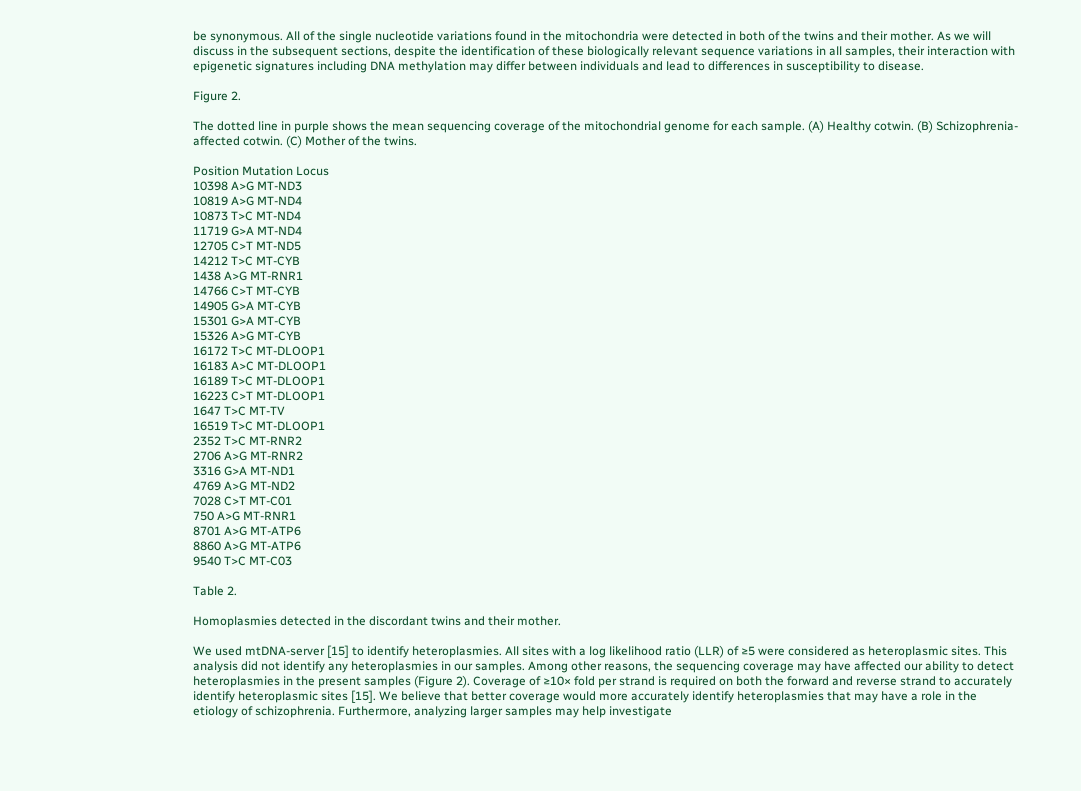be synonymous. All of the single nucleotide variations found in the mitochondria were detected in both of the twins and their mother. As we will discuss in the subsequent sections, despite the identification of these biologically relevant sequence variations in all samples, their interaction with epigenetic signatures including DNA methylation may differ between individuals and lead to differences in susceptibility to disease.

Figure 2.

The dotted line in purple shows the mean sequencing coverage of the mitochondrial genome for each sample. (A) Healthy cotwin. (B) Schizophrenia‐affected cotwin. (C) Mother of the twins.

Position Mutation Locus
10398 A>G MT‐ND3
10819 A>G MT‐ND4
10873 T>C MT‐ND4
11719 G>A MT‐ND4
12705 C>T MT‐ND5
14212 T>C MT‐CYB
1438 A>G MT‐RNR1
14766 C>T MT‐CYB
14905 G>A MT‐CYB
15301 G>A MT‐CYB
15326 A>G MT‐CYB
16172 T>C MT‐DLOOP1
16183 A>C MT‐DLOOP1
16189 T>C MT‐DLOOP1
16223 C>T MT‐DLOOP1
1647 T>C MT‐TV
16519 T>C MT‐DLOOP1
2352 T>C MT‐RNR2
2706 A>G MT‐RNR2
3316 G>A MT‐ND1
4769 A>G MT‐ND2
7028 C>T MT‐C01
750 A>G MT‐RNR1
8701 A>G MT‐ATP6
8860 A>G MT‐ATP6
9540 T>C MT‐C03

Table 2.

Homoplasmies detected in the discordant twins and their mother.

We used mtDNA‐server [15] to identify heteroplasmies. All sites with a log likelihood ratio (LLR) of ≥5 were considered as heteroplasmic sites. This analysis did not identify any heteroplasmies in our samples. Among other reasons, the sequencing coverage may have affected our ability to detect heteroplasmies in the present samples (Figure 2). Coverage of ≥10× fold per strand is required on both the forward and reverse strand to accurately identify heteroplasmic sites [15]. We believe that better coverage would more accurately identify heteroplasmies that may have a role in the etiology of schizophrenia. Furthermore, analyzing larger samples may help investigate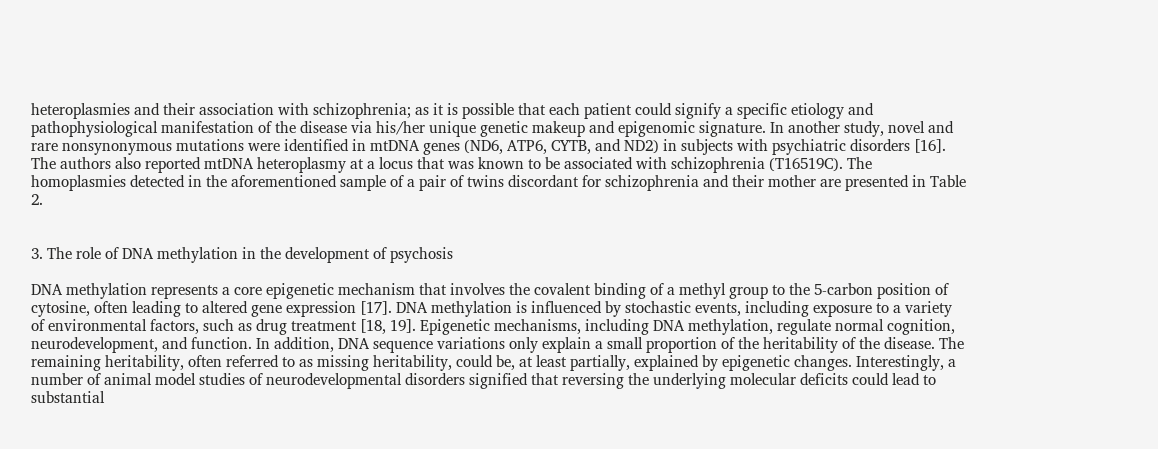heteroplasmies and their association with schizophrenia; as it is possible that each patient could signify a specific etiology and pathophysiological manifestation of the disease via his/her unique genetic makeup and epigenomic signature. In another study, novel and rare nonsynonymous mutations were identified in mtDNA genes (ND6, ATP6, CYTB, and ND2) in subjects with psychiatric disorders [16]. The authors also reported mtDNA heteroplasmy at a locus that was known to be associated with schizophrenia (T16519C). The homoplasmies detected in the aforementioned sample of a pair of twins discordant for schizophrenia and their mother are presented in Table 2.


3. The role of DNA methylation in the development of psychosis

DNA methylation represents a core epigenetic mechanism that involves the covalent binding of a methyl group to the 5‐carbon position of cytosine, often leading to altered gene expression [17]. DNA methylation is influenced by stochastic events, including exposure to a variety of environmental factors, such as drug treatment [18, 19]. Epigenetic mechanisms, including DNA methylation, regulate normal cognition, neurodevelopment, and function. In addition, DNA sequence variations only explain a small proportion of the heritability of the disease. The remaining heritability, often referred to as missing heritability, could be, at least partially, explained by epigenetic changes. Interestingly, a number of animal model studies of neurodevelopmental disorders signified that reversing the underlying molecular deficits could lead to substantial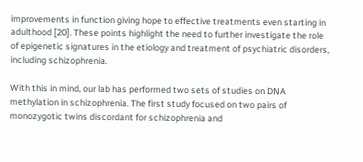improvements in function giving hope to effective treatments even starting in adulthood [20]. These points highlight the need to further investigate the role of epigenetic signatures in the etiology and treatment of psychiatric disorders, including schizophrenia.

With this in mind, our lab has performed two sets of studies on DNA methylation in schizophrenia. The first study focused on two pairs of monozygotic twins discordant for schizophrenia and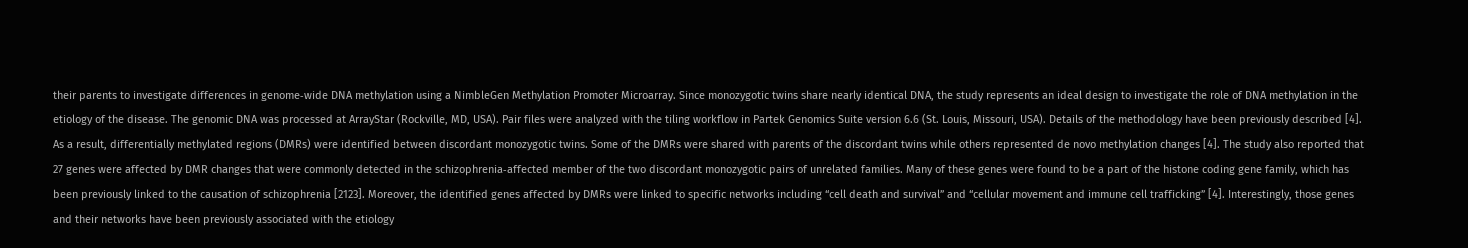their parents to investigate differences in genome‐wide DNA methylation using a NimbleGen Methylation Promoter Microarray. Since monozygotic twins share nearly identical DNA, the study represents an ideal design to investigate the role of DNA methylation in the etiology of the disease. The genomic DNA was processed at ArrayStar (Rockville, MD, USA). Pair files were analyzed with the tiling workflow in Partek Genomics Suite version 6.6 (St. Louis, Missouri, USA). Details of the methodology have been previously described [4]. As a result, differentially methylated regions (DMRs) were identified between discordant monozygotic twins. Some of the DMRs were shared with parents of the discordant twins while others represented de novo methylation changes [4]. The study also reported that 27 genes were affected by DMR changes that were commonly detected in the schizophrenia‐affected member of the two discordant monozygotic pairs of unrelated families. Many of these genes were found to be a part of the histone coding gene family, which has been previously linked to the causation of schizophrenia [2123]. Moreover, the identified genes affected by DMRs were linked to specific networks including “cell death and survival” and “cellular movement and immune cell trafficking” [4]. Interestingly, those genes and their networks have been previously associated with the etiology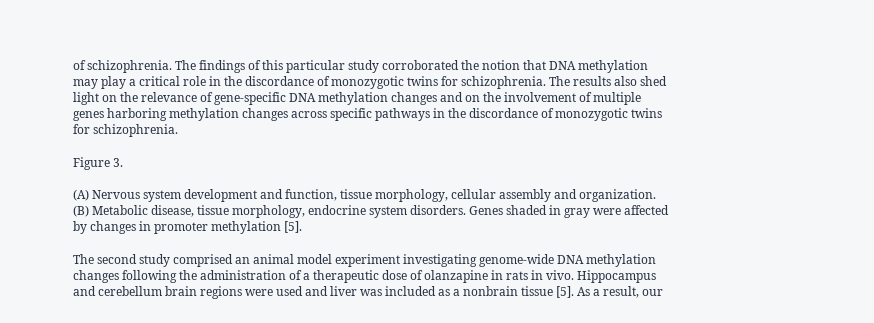of schizophrenia. The findings of this particular study corroborated the notion that DNA methylation may play a critical role in the discordance of monozygotic twins for schizophrenia. The results also shed light on the relevance of gene‐specific DNA methylation changes and on the involvement of multiple genes harboring methylation changes across specific pathways in the discordance of monozygotic twins for schizophrenia.

Figure 3.

(A) Nervous system development and function, tissue morphology, cellular assembly and organization. (B) Metabolic disease, tissue morphology, endocrine system disorders. Genes shaded in gray were affected by changes in promoter methylation [5].

The second study comprised an animal model experiment investigating genome‐wide DNA methylation changes following the administration of a therapeutic dose of olanzapine in rats in vivo. Hippocampus and cerebellum brain regions were used and liver was included as a nonbrain tissue [5]. As a result, our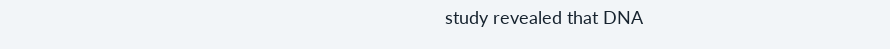study revealed that DNA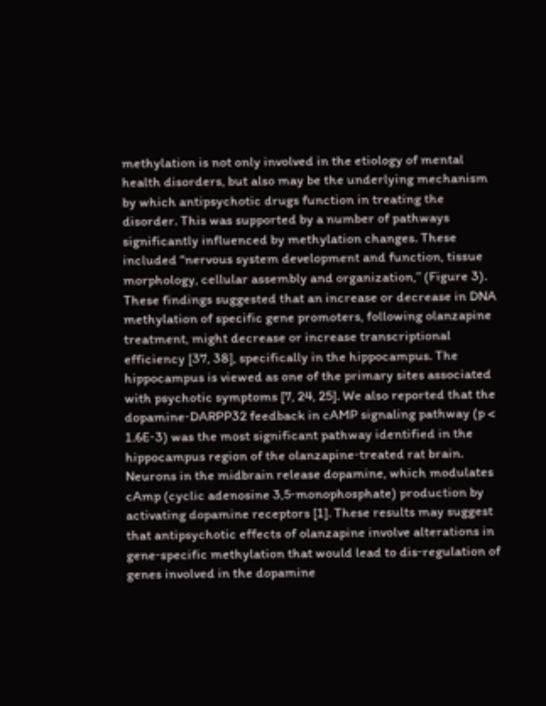methylation is not only involved in the etiology of mental health disorders, but also may be the underlying mechanism by which antipsychotic drugs function in treating the disorder. This was supported by a number of pathways significantly influenced by methylation changes. These included “nervous system development and function, tissue morphology, cellular assembly and organization,” (Figure 3). These findings suggested that an increase or decrease in DNA methylation of specific gene promoters, following olanzapine treatment, might decrease or increase transcriptional efficiency [37, 38], specifically in the hippocampus. The hippocampus is viewed as one of the primary sites associated with psychotic symptoms [7, 24, 25]. We also reported that the dopamine‐DARPP32 feedback in cAMP signaling pathway (p < 1.6E‐3) was the most significant pathway identified in the hippocampus region of the olanzapine‐treated rat brain. Neurons in the midbrain release dopamine, which modulates cAmp (cyclic adenosine 3,5‐monophosphate) production by activating dopamine receptors [1]. These results may suggest that antipsychotic effects of olanzapine involve alterations in gene‐specific methylation that would lead to dis‐regulation of genes involved in the dopamine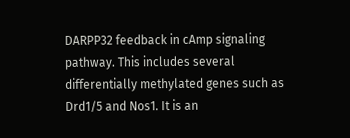DARPP32 feedback in cAmp signaling pathway. This includes several differentially methylated genes such as Drd1/5 and Nos1. It is an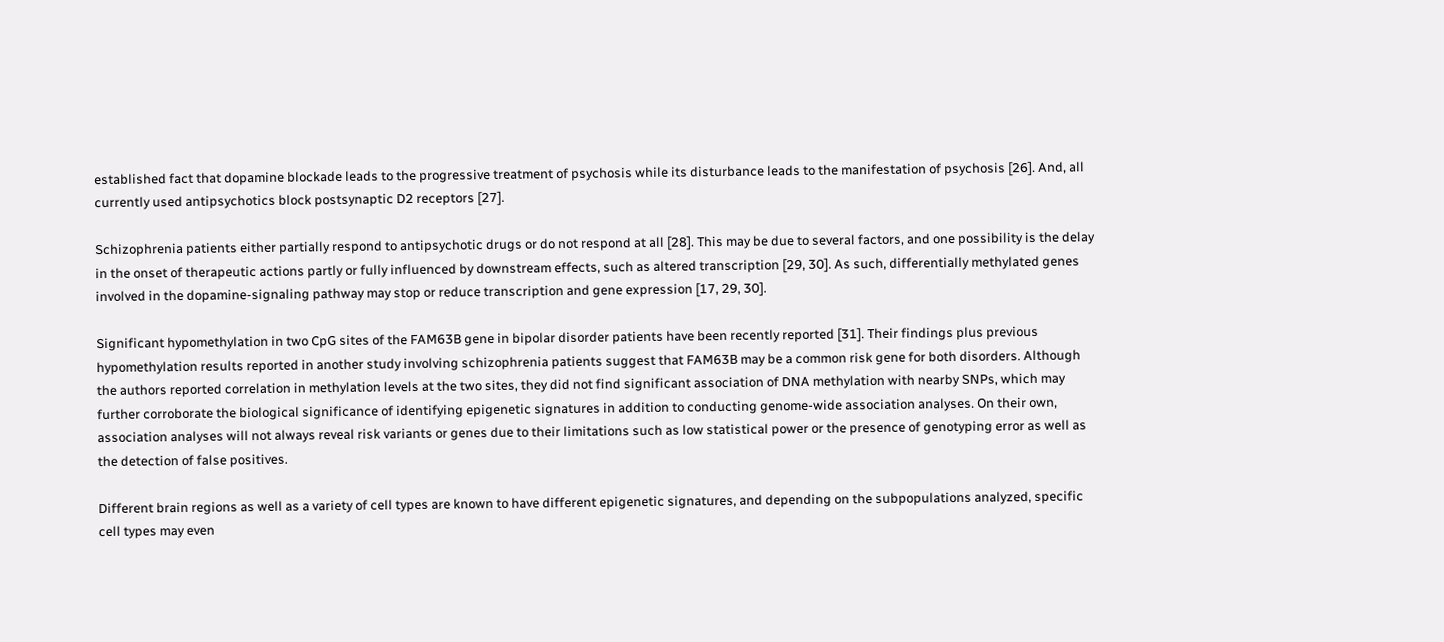established fact that dopamine blockade leads to the progressive treatment of psychosis while its disturbance leads to the manifestation of psychosis [26]. And, all currently used antipsychotics block postsynaptic D2 receptors [27].

Schizophrenia patients either partially respond to antipsychotic drugs or do not respond at all [28]. This may be due to several factors, and one possibility is the delay in the onset of therapeutic actions partly or fully influenced by downstream effects, such as altered transcription [29, 30]. As such, differentially methylated genes involved in the dopamine‐signaling pathway may stop or reduce transcription and gene expression [17, 29, 30].

Significant hypomethylation in two CpG sites of the FAM63B gene in bipolar disorder patients have been recently reported [31]. Their findings plus previous hypomethylation results reported in another study involving schizophrenia patients suggest that FAM63B may be a common risk gene for both disorders. Although the authors reported correlation in methylation levels at the two sites, they did not find significant association of DNA methylation with nearby SNPs, which may further corroborate the biological significance of identifying epigenetic signatures in addition to conducting genome‐wide association analyses. On their own, association analyses will not always reveal risk variants or genes due to their limitations such as low statistical power or the presence of genotyping error as well as the detection of false positives.

Different brain regions as well as a variety of cell types are known to have different epigenetic signatures, and depending on the subpopulations analyzed, specific cell types may even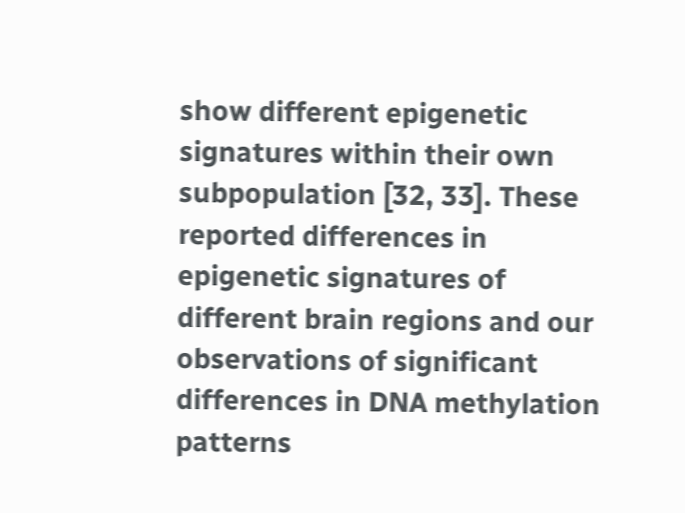show different epigenetic signatures within their own subpopulation [32, 33]. These reported differences in epigenetic signatures of different brain regions and our observations of significant differences in DNA methylation patterns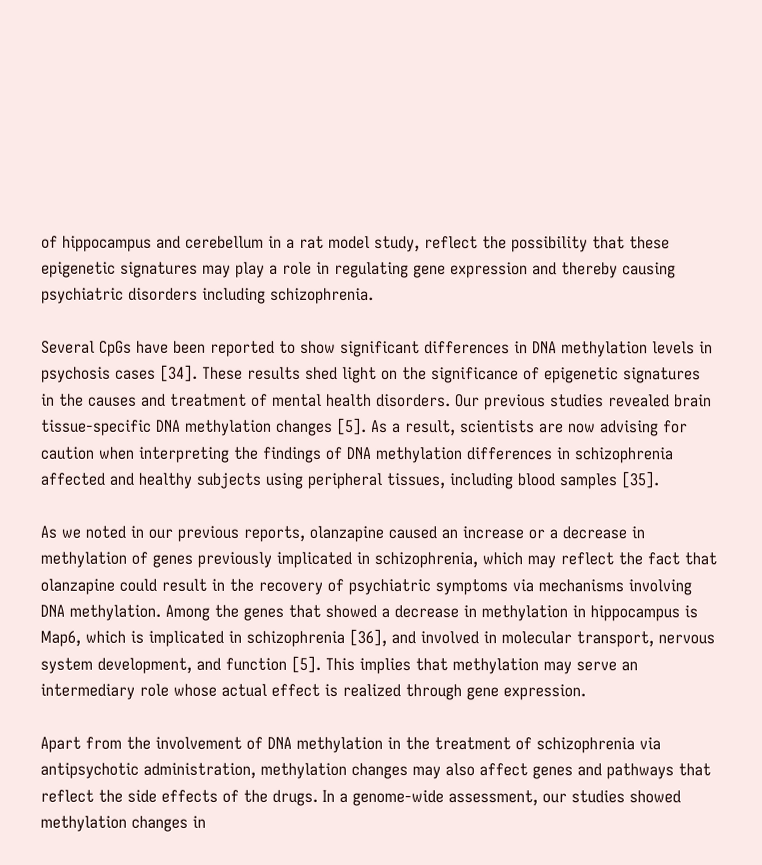of hippocampus and cerebellum in a rat model study, reflect the possibility that these epigenetic signatures may play a role in regulating gene expression and thereby causing psychiatric disorders including schizophrenia.

Several CpGs have been reported to show significant differences in DNA methylation levels in psychosis cases [34]. These results shed light on the significance of epigenetic signatures in the causes and treatment of mental health disorders. Our previous studies revealed brain tissue‐specific DNA methylation changes [5]. As a result, scientists are now advising for caution when interpreting the findings of DNA methylation differences in schizophrenia affected and healthy subjects using peripheral tissues, including blood samples [35].

As we noted in our previous reports, olanzapine caused an increase or a decrease in methylation of genes previously implicated in schizophrenia, which may reflect the fact that olanzapine could result in the recovery of psychiatric symptoms via mechanisms involving DNA methylation. Among the genes that showed a decrease in methylation in hippocampus is Map6, which is implicated in schizophrenia [36], and involved in molecular transport, nervous system development, and function [5]. This implies that methylation may serve an intermediary role whose actual effect is realized through gene expression.

Apart from the involvement of DNA methylation in the treatment of schizophrenia via antipsychotic administration, methylation changes may also affect genes and pathways that reflect the side effects of the drugs. In a genome‐wide assessment, our studies showed methylation changes in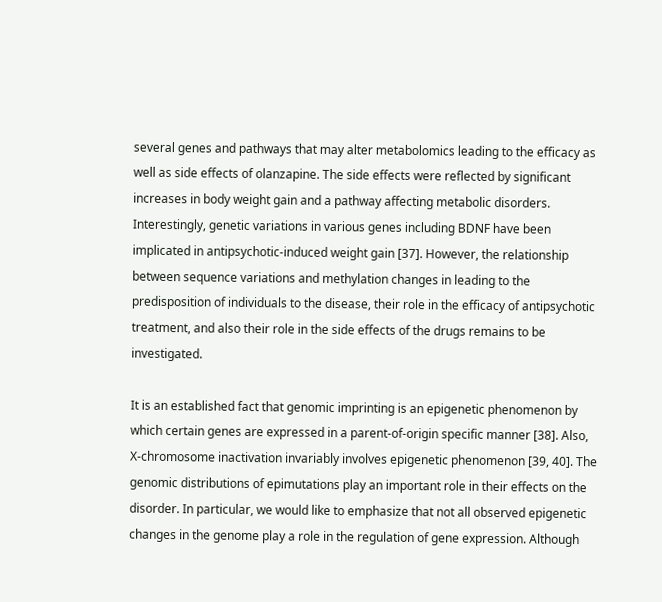several genes and pathways that may alter metabolomics leading to the efficacy as well as side effects of olanzapine. The side effects were reflected by significant increases in body weight gain and a pathway affecting metabolic disorders. Interestingly, genetic variations in various genes including BDNF have been implicated in antipsychotic‐induced weight gain [37]. However, the relationship between sequence variations and methylation changes in leading to the predisposition of individuals to the disease, their role in the efficacy of antipsychotic treatment, and also their role in the side effects of the drugs remains to be investigated.

It is an established fact that genomic imprinting is an epigenetic phenomenon by which certain genes are expressed in a parent‐of‐origin specific manner [38]. Also, X‐chromosome inactivation invariably involves epigenetic phenomenon [39, 40]. The genomic distributions of epimutations play an important role in their effects on the disorder. In particular, we would like to emphasize that not all observed epigenetic changes in the genome play a role in the regulation of gene expression. Although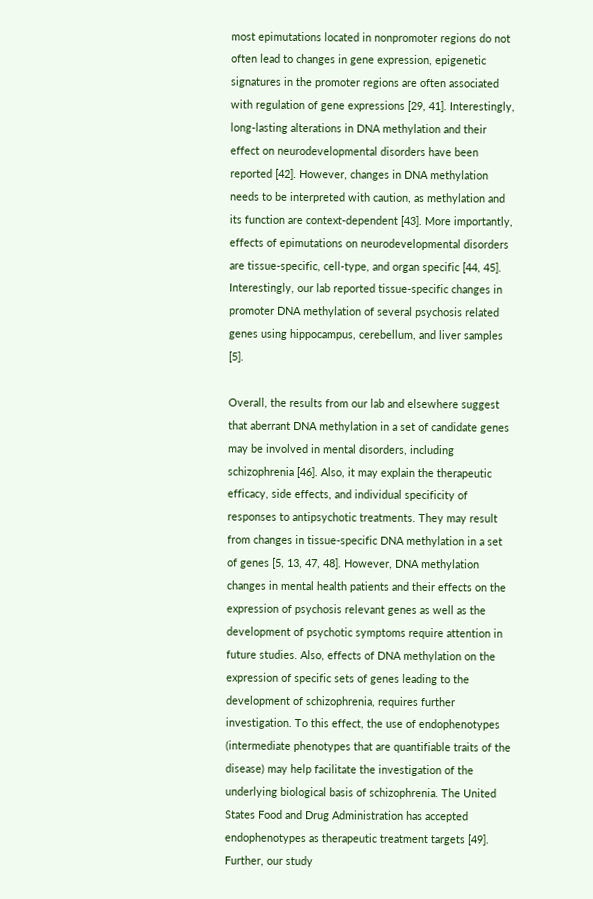most epimutations located in nonpromoter regions do not often lead to changes in gene expression, epigenetic signatures in the promoter regions are often associated with regulation of gene expressions [29, 41]. Interestingly, long‐lasting alterations in DNA methylation and their effect on neurodevelopmental disorders have been reported [42]. However, changes in DNA methylation needs to be interpreted with caution, as methylation and its function are context‐dependent [43]. More importantly, effects of epimutations on neurodevelopmental disorders are tissue‐specific, cell‐type, and organ specific [44, 45]. Interestingly, our lab reported tissue‐specific changes in promoter DNA methylation of several psychosis related genes using hippocampus, cerebellum, and liver samples [5].

Overall, the results from our lab and elsewhere suggest that aberrant DNA methylation in a set of candidate genes may be involved in mental disorders, including schizophrenia [46]. Also, it may explain the therapeutic efficacy, side effects, and individual specificity of responses to antipsychotic treatments. They may result from changes in tissue‐specific DNA methylation in a set of genes [5, 13, 47, 48]. However, DNA methylation changes in mental health patients and their effects on the expression of psychosis relevant genes as well as the development of psychotic symptoms require attention in future studies. Also, effects of DNA methylation on the expression of specific sets of genes leading to the development of schizophrenia, requires further investigation. To this effect, the use of endophenotypes (intermediate phenotypes that are quantifiable traits of the disease) may help facilitate the investigation of the underlying biological basis of schizophrenia. The United States Food and Drug Administration has accepted endophenotypes as therapeutic treatment targets [49]. Further, our study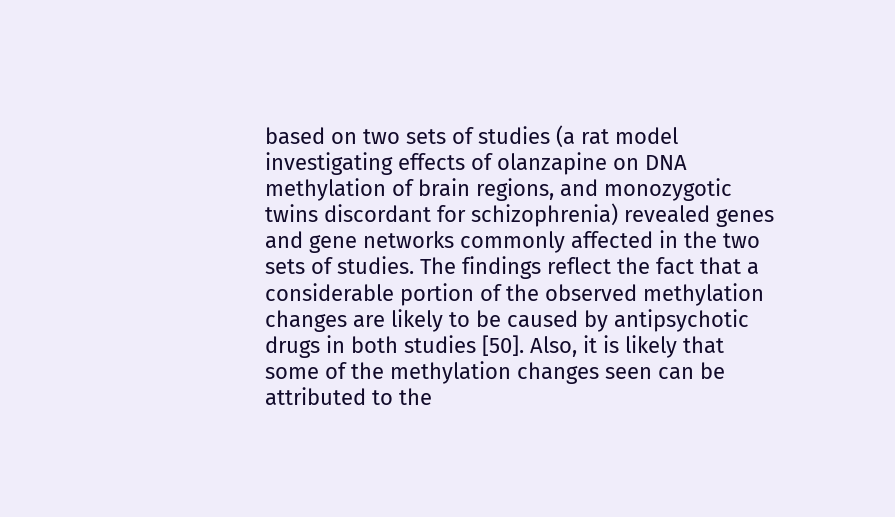based on two sets of studies (a rat model investigating effects of olanzapine on DNA methylation of brain regions, and monozygotic twins discordant for schizophrenia) revealed genes and gene networks commonly affected in the two sets of studies. The findings reflect the fact that a considerable portion of the observed methylation changes are likely to be caused by antipsychotic drugs in both studies [50]. Also, it is likely that some of the methylation changes seen can be attributed to the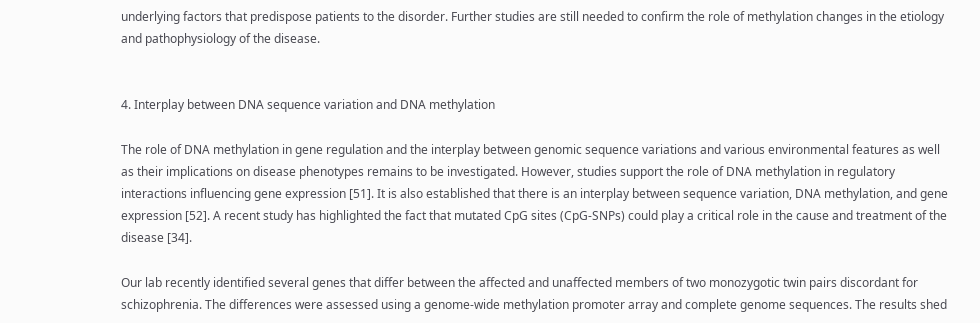underlying factors that predispose patients to the disorder. Further studies are still needed to confirm the role of methylation changes in the etiology and pathophysiology of the disease.


4. Interplay between DNA sequence variation and DNA methylation

The role of DNA methylation in gene regulation and the interplay between genomic sequence variations and various environmental features as well as their implications on disease phenotypes remains to be investigated. However, studies support the role of DNA methylation in regulatory interactions influencing gene expression [51]. It is also established that there is an interplay between sequence variation, DNA methylation, and gene expression [52]. A recent study has highlighted the fact that mutated CpG sites (CpG‐SNPs) could play a critical role in the cause and treatment of the disease [34].

Our lab recently identified several genes that differ between the affected and unaffected members of two monozygotic twin pairs discordant for schizophrenia. The differences were assessed using a genome‐wide methylation promoter array and complete genome sequences. The results shed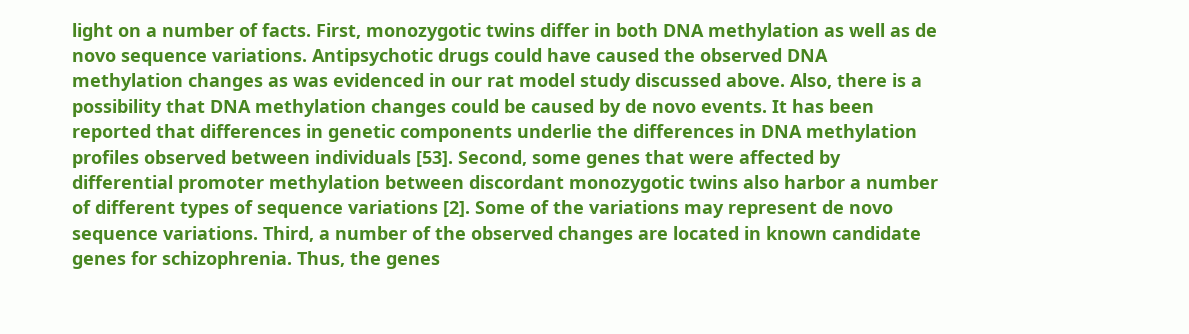light on a number of facts. First, monozygotic twins differ in both DNA methylation as well as de novo sequence variations. Antipsychotic drugs could have caused the observed DNA methylation changes as was evidenced in our rat model study discussed above. Also, there is a possibility that DNA methylation changes could be caused by de novo events. It has been reported that differences in genetic components underlie the differences in DNA methylation profiles observed between individuals [53]. Second, some genes that were affected by differential promoter methylation between discordant monozygotic twins also harbor a number of different types of sequence variations [2]. Some of the variations may represent de novo sequence variations. Third, a number of the observed changes are located in known candidate genes for schizophrenia. Thus, the genes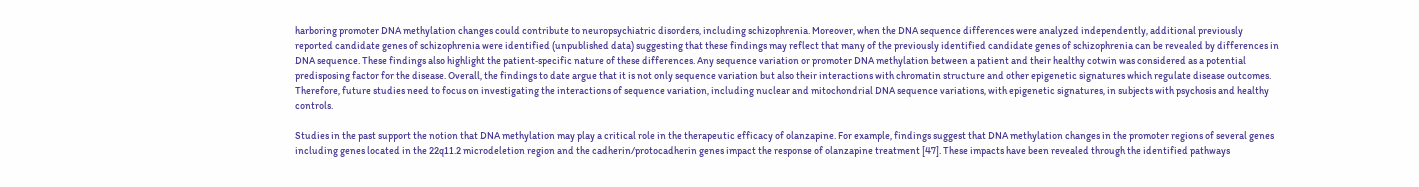harboring promoter DNA methylation changes could contribute to neuropsychiatric disorders, including schizophrenia. Moreover, when the DNA sequence differences were analyzed independently, additional previously reported candidate genes of schizophrenia were identified (unpublished data) suggesting that these findings may reflect that many of the previously identified candidate genes of schizophrenia can be revealed by differences in DNA sequence. These findings also highlight the patient‐specific nature of these differences. Any sequence variation or promoter DNA methylation between a patient and their healthy cotwin was considered as a potential predisposing factor for the disease. Overall, the findings to date argue that it is not only sequence variation but also their interactions with chromatin structure and other epigenetic signatures which regulate disease outcomes. Therefore, future studies need to focus on investigating the interactions of sequence variation, including nuclear and mitochondrial DNA sequence variations, with epigenetic signatures, in subjects with psychosis and healthy controls.

Studies in the past support the notion that DNA methylation may play a critical role in the therapeutic efficacy of olanzapine. For example, findings suggest that DNA methylation changes in the promoter regions of several genes including genes located in the 22q11.2 microdeletion region and the cadherin/protocadherin genes impact the response of olanzapine treatment [47]. These impacts have been revealed through the identified pathways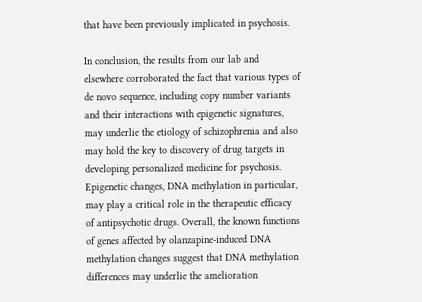that have been previously implicated in psychosis.

In conclusion, the results from our lab and elsewhere corroborated the fact that various types of de novo sequence, including copy number variants and their interactions with epigenetic signatures, may underlie the etiology of schizophrenia and also may hold the key to discovery of drug targets in developing personalized medicine for psychosis. Epigenetic changes, DNA methylation in particular, may play a critical role in the therapeutic efficacy of antipsychotic drugs. Overall, the known functions of genes affected by olanzapine‐induced DNA methylation changes suggest that DNA methylation differences may underlie the amelioration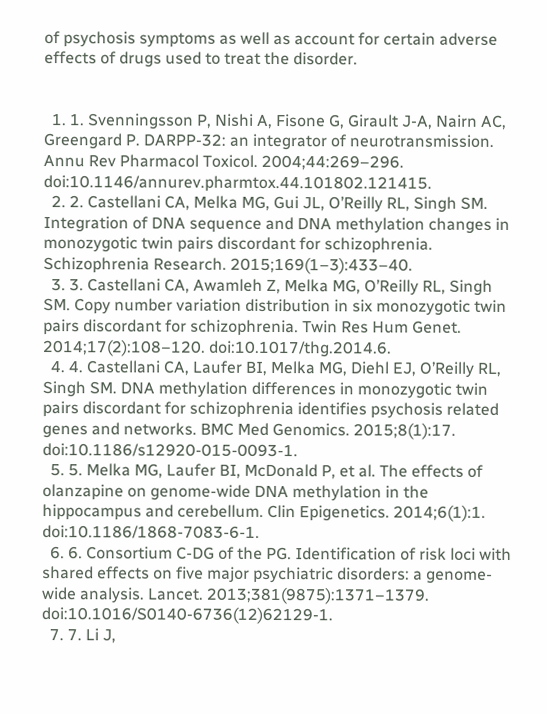of psychosis symptoms as well as account for certain adverse effects of drugs used to treat the disorder.


  1. 1. Svenningsson P, Nishi A, Fisone G, Girault J‐A, Nairn AC, Greengard P. DARPP‐32: an integrator of neurotransmission. Annu Rev Pharmacol Toxicol. 2004;44:269–296. doi:10.1146/annurev.pharmtox.44.101802.121415.
  2. 2. Castellani CA, Melka MG, Gui JL, O’Reilly RL, Singh SM. Integration of DNA sequence and DNA methylation changes in monozygotic twin pairs discordant for schizophrenia. Schizophrenia Research. 2015;169(1–3):433–40.
  3. 3. Castellani CA, Awamleh Z, Melka MG, O’Reilly RL, Singh SM. Copy number variation distribution in six monozygotic twin pairs discordant for schizophrenia. Twin Res Hum Genet. 2014;17(2):108–120. doi:10.1017/thg.2014.6.
  4. 4. Castellani CA, Laufer BI, Melka MG, Diehl EJ, O’Reilly RL, Singh SM. DNA methylation differences in monozygotic twin pairs discordant for schizophrenia identifies psychosis related genes and networks. BMC Med Genomics. 2015;8(1):17. doi:10.1186/s12920‐015‐0093‐1.
  5. 5. Melka MG, Laufer BI, McDonald P, et al. The effects of olanzapine on genome‐wide DNA methylation in the hippocampus and cerebellum. Clin Epigenetics. 2014;6(1):1. doi:10.1186/1868‐7083‐6‐1.
  6. 6. Consortium C‐DG of the PG. Identification of risk loci with shared effects on five major psychiatric disorders: a genome‐wide analysis. Lancet. 2013;381(9875):1371–1379. doi:10.1016/S0140‐6736(12)62129‐1.
  7. 7. Li J,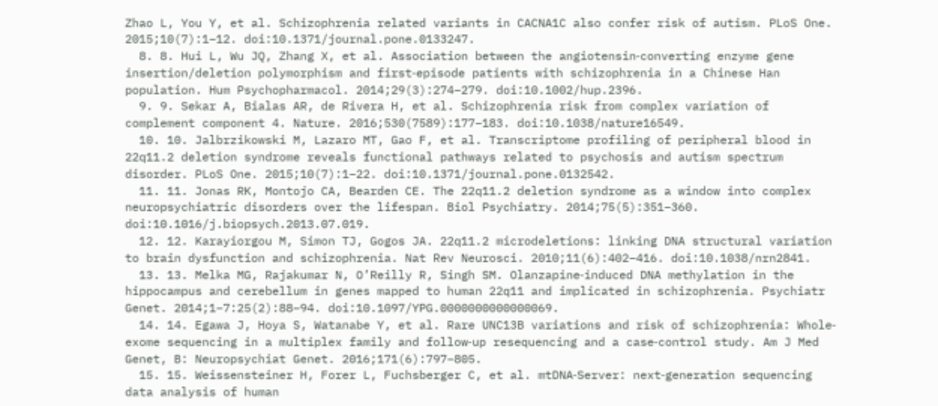Zhao L, You Y, et al. Schizophrenia related variants in CACNA1C also confer risk of autism. PLoS One. 2015;10(7):1–12. doi:10.1371/journal.pone.0133247.
  8. 8. Hui L, Wu JQ, Zhang X, et al. Association between the angiotensin‐converting enzyme gene insertion/deletion polymorphism and first‐episode patients with schizophrenia in a Chinese Han population. Hum Psychopharmacol. 2014;29(3):274–279. doi:10.1002/hup.2396.
  9. 9. Sekar A, Bialas AR, de Rivera H, et al. Schizophrenia risk from complex variation of complement component 4. Nature. 2016;530(7589):177–183. doi:10.1038/nature16549.
  10. 10. Jalbrzikowski M, Lazaro MT, Gao F, et al. Transcriptome profiling of peripheral blood in 22q11.2 deletion syndrome reveals functional pathways related to psychosis and autism spectrum disorder. PLoS One. 2015;10(7):1–22. doi:10.1371/journal.pone.0132542.
  11. 11. Jonas RK, Montojo CA, Bearden CE. The 22q11.2 deletion syndrome as a window into complex neuropsychiatric disorders over the lifespan. Biol Psychiatry. 2014;75(5):351–360. doi:10.1016/j.biopsych.2013.07.019.
  12. 12. Karayiorgou M, Simon TJ, Gogos JA. 22q11.2 microdeletions: linking DNA structural variation to brain dysfunction and schizophrenia. Nat Rev Neurosci. 2010;11(6):402–416. doi:10.1038/nrn2841.
  13. 13. Melka MG, Rajakumar N, O’Reilly R, Singh SM. Olanzapine‐induced DNA methylation in the hippocampus and cerebellum in genes mapped to human 22q11 and implicated in schizophrenia. Psychiatr Genet. 2014;1–7:25(2):88–94. doi:10.1097/YPG.0000000000000069.
  14. 14. Egawa J, Hoya S, Watanabe Y, et al. Rare UNC13B variations and risk of schizophrenia: Whole‐exome sequencing in a multiplex family and follow‐up resequencing and a case‐control study. Am J Med Genet, B: Neuropsychiat Genet. 2016;171(6):797–805.
  15. 15. Weissensteiner H, Forer L, Fuchsberger C, et al. mtDNA‐Server: next‐generation sequencing data analysis of human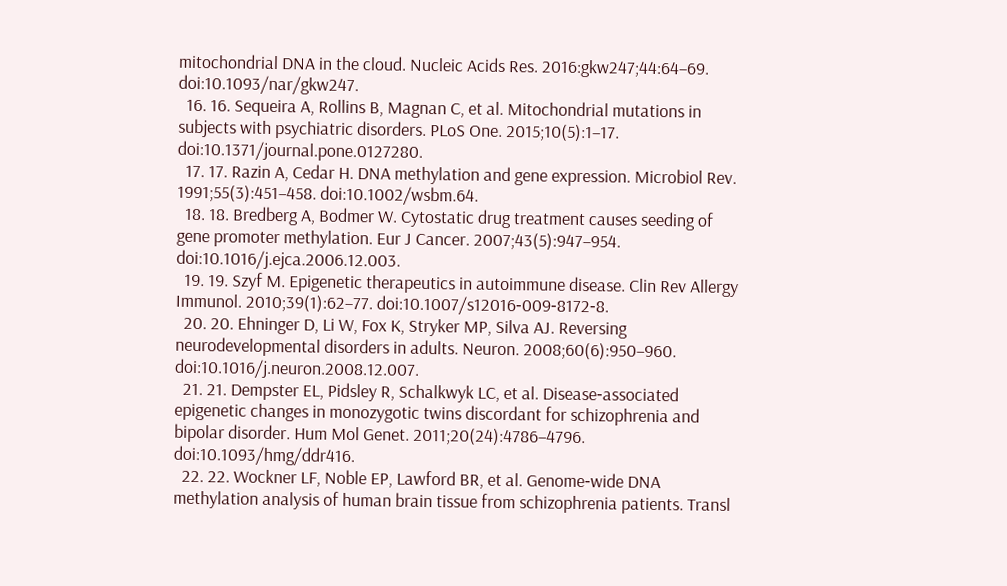mitochondrial DNA in the cloud. Nucleic Acids Res. 2016:gkw247;44:64–69. doi:10.1093/nar/gkw247.
  16. 16. Sequeira A, Rollins B, Magnan C, et al. Mitochondrial mutations in subjects with psychiatric disorders. PLoS One. 2015;10(5):1–17. doi:10.1371/journal.pone.0127280.
  17. 17. Razin A, Cedar H. DNA methylation and gene expression. Microbiol Rev. 1991;55(3):451–458. doi:10.1002/wsbm.64.
  18. 18. Bredberg A, Bodmer W. Cytostatic drug treatment causes seeding of gene promoter methylation. Eur J Cancer. 2007;43(5):947–954. doi:10.1016/j.ejca.2006.12.003.
  19. 19. Szyf M. Epigenetic therapeutics in autoimmune disease. Clin Rev Allergy Immunol. 2010;39(1):62–77. doi:10.1007/s12016‐009‐8172‐8.
  20. 20. Ehninger D, Li W, Fox K, Stryker MP, Silva AJ. Reversing neurodevelopmental disorders in adults. Neuron. 2008;60(6):950–960. doi:10.1016/j.neuron.2008.12.007.
  21. 21. Dempster EL, Pidsley R, Schalkwyk LC, et al. Disease‐associated epigenetic changes in monozygotic twins discordant for schizophrenia and bipolar disorder. Hum Mol Genet. 2011;20(24):4786–4796. doi:10.1093/hmg/ddr416.
  22. 22. Wockner LF, Noble EP, Lawford BR, et al. Genome‐wide DNA methylation analysis of human brain tissue from schizophrenia patients. Transl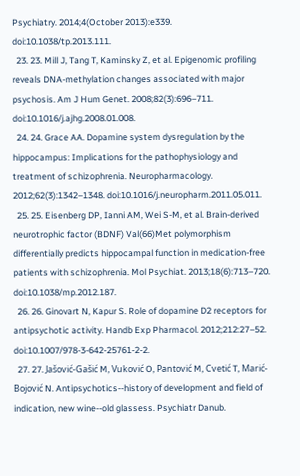Psychiatry. 2014;4(October 2013):e339. doi:10.1038/tp.2013.111.
  23. 23. Mill J, Tang T, Kaminsky Z, et al. Epigenomic profiling reveals DNA‐methylation changes associated with major psychosis. Am J Hum Genet. 2008;82(3):696–711. doi:10.1016/j.ajhg.2008.01.008.
  24. 24. Grace AA. Dopamine system dysregulation by the hippocampus: Implications for the pathophysiology and treatment of schizophrenia. Neuropharmacology. 2012;62(3):1342–1348. doi:10.1016/j.neuropharm.2011.05.011.
  25. 25. Eisenberg DP, Ianni AM, Wei S‐M, et al. Brain‐derived neurotrophic factor (BDNF) Val(66)Met polymorphism differentially predicts hippocampal function in medication‐free patients with schizophrenia. Mol Psychiat. 2013;18(6):713–720. doi:10.1038/mp.2012.187.
  26. 26. Ginovart N, Kapur S. Role of dopamine D2 receptors for antipsychotic activity. Handb Exp Pharmacol. 2012;212:27–52. doi:10.1007/978‐3‐642‐25761‐2‐2.
  27. 27. Jašović‐Gašić M, Vuković O, Pantović M, Cvetić T, Marić‐Bojović N. Antipsychotics‐‐history of development and field of indication, new wine‐‐old glassess. Psychiatr Danub.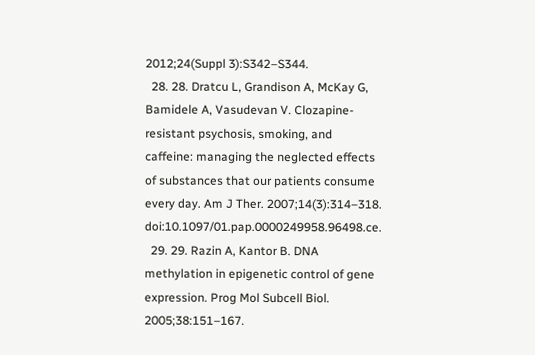2012;24(Suppl 3):S342–S344.
  28. 28. Dratcu L, Grandison A, McKay G, Bamidele A, Vasudevan V. Clozapine‐resistant psychosis, smoking, and caffeine: managing the neglected effects of substances that our patients consume every day. Am J Ther. 2007;14(3):314–318. doi:10.1097/01.pap.0000249958.96498.ce.
  29. 29. Razin A, Kantor B. DNA methylation in epigenetic control of gene expression. Prog Mol Subcell Biol. 2005;38:151–167.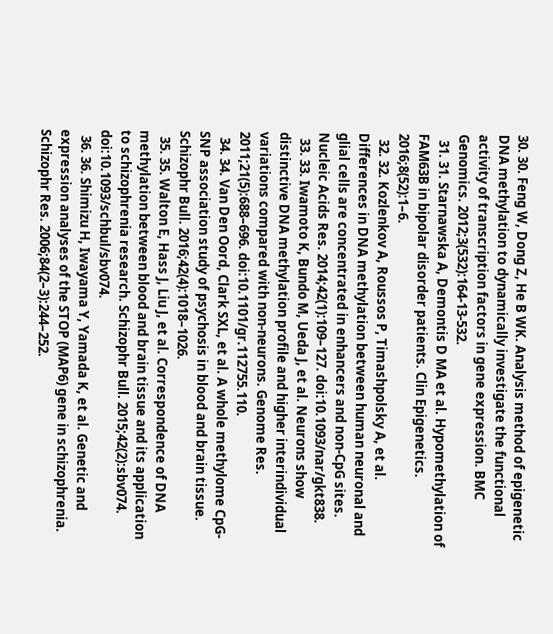30. 30. Feng W, Dong Z, He B WK. Analysis method of epigenetic DNA methylation to dynamically investigate the functional activity of transcription factors in gene expression. BMC Genomics. 2012;3(532):164‐13‐532.
  31. 31. Starnawska A, Demontis D MA et al. Hypomethylation of FAM63B in bipolar disorder patients. Clin Epigenetics. 2016;8(52):1–6.
  32. 32. Kozlenkov A, Roussos P, Timashpolsky A, et al. Differences in DNA methylation between human neuronal and glial cells are concentrated in enhancers and non‐CpG sites. Nucleic Acids Res. 2014;42(1):109–127. doi:10.1093/nar/gkt838.
  33. 33. Iwamoto K, Bundo M, Ueda J, et al. Neurons show distinctive DNA methylation profile and higher interindividual variations compared with non‐neurons. Genome Res. 2011;21(5):688–696. doi:10.1101/gr.112755.110.
  34. 34. Van Den Oord, Clark SXL, et al. A whole methylome CpG‐SNP association study of psychosis in blood and brain tissue. Schizophr Bull. 2016;42(4):1018–1026.
  35. 35. Walton E, Hass J, Liu J, et al. Correspondence of DNA methylation between blood and brain tissue and its application to schizophrenia research. Schizophr Bull. 2015;42(2):sbv074. doi:10.1093/schbul/sbv074.
  36. 36. Shimizu H, Iwayama Y, Yamada K, et al. Genetic and expression analyses of the STOP (MAP6) gene in schizophrenia. Schizophr Res. 2006;84(2–3):244–252.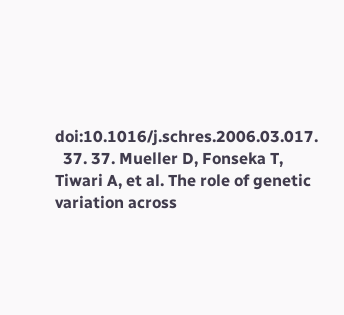doi:10.1016/j.schres.2006.03.017.
  37. 37. Mueller D, Fonseka T, Tiwari A, et al. The role of genetic variation across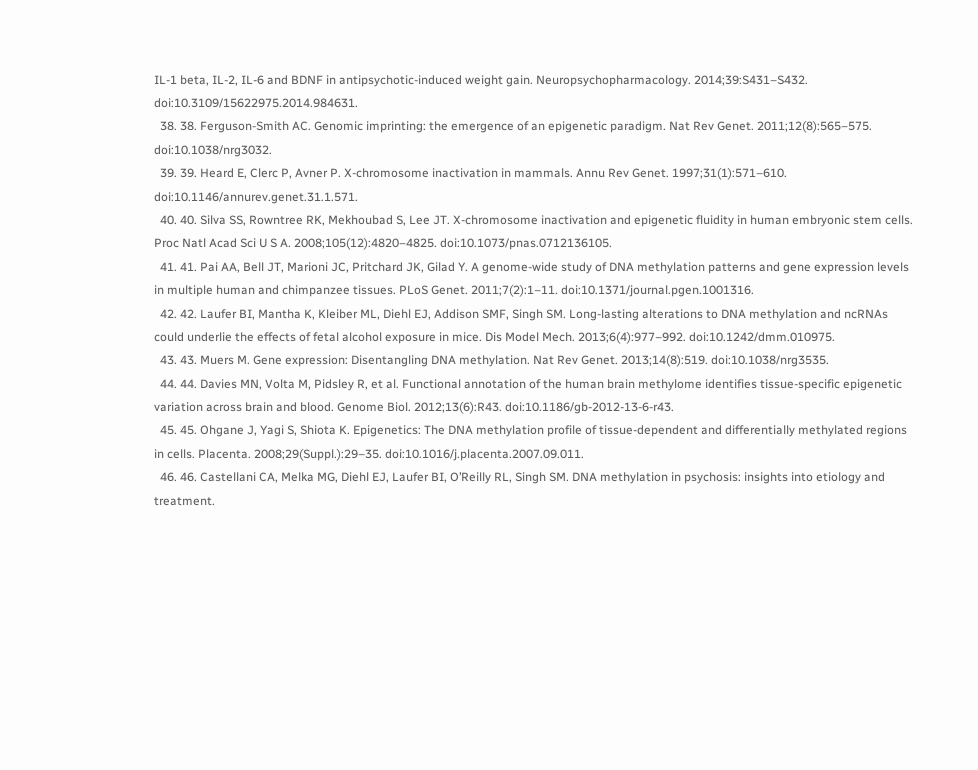IL‐1 beta, IL‐2, IL‐6 and BDNF in antipsychotic‐induced weight gain. Neuropsychopharmacology. 2014;39:S431–S432. doi:10.3109/15622975.2014.984631.
  38. 38. Ferguson‐Smith AC. Genomic imprinting: the emergence of an epigenetic paradigm. Nat Rev Genet. 2011;12(8):565–575. doi:10.1038/nrg3032.
  39. 39. Heard E, Clerc P, Avner P. X‐chromosome inactivation in mammals. Annu Rev Genet. 1997;31(1):571–610. doi:10.1146/annurev.genet.31.1.571.
  40. 40. Silva SS, Rowntree RK, Mekhoubad S, Lee JT. X‐chromosome inactivation and epigenetic fluidity in human embryonic stem cells. Proc Natl Acad Sci U S A. 2008;105(12):4820–4825. doi:10.1073/pnas.0712136105.
  41. 41. Pai AA, Bell JT, Marioni JC, Pritchard JK, Gilad Y. A genome‐wide study of DNA methylation patterns and gene expression levels in multiple human and chimpanzee tissues. PLoS Genet. 2011;7(2):1–11. doi:10.1371/journal.pgen.1001316.
  42. 42. Laufer BI, Mantha K, Kleiber ML, Diehl EJ, Addison SMF, Singh SM. Long‐lasting alterations to DNA methylation and ncRNAs could underlie the effects of fetal alcohol exposure in mice. Dis Model Mech. 2013;6(4):977–992. doi:10.1242/dmm.010975.
  43. 43. Muers M. Gene expression: Disentangling DNA methylation. Nat Rev Genet. 2013;14(8):519. doi:10.1038/nrg3535.
  44. 44. Davies MN, Volta M, Pidsley R, et al. Functional annotation of the human brain methylome identifies tissue‐specific epigenetic variation across brain and blood. Genome Biol. 2012;13(6):R43. doi:10.1186/gb‐2012‐13‐6‐r43.
  45. 45. Ohgane J, Yagi S, Shiota K. Epigenetics: The DNA methylation profile of tissue‐dependent and differentially methylated regions in cells. Placenta. 2008;29(Suppl.):29–35. doi:10.1016/j.placenta.2007.09.011.
  46. 46. Castellani CA, Melka MG, Diehl EJ, Laufer BI, O’Reilly RL, Singh SM. DNA methylation in psychosis: insights into etiology and treatment.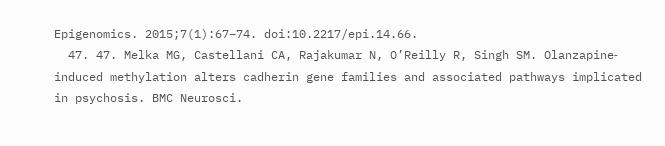Epigenomics. 2015;7(1):67–74. doi:10.2217/epi.14.66.
  47. 47. Melka MG, Castellani CA, Rajakumar N, O’Reilly R, Singh SM. Olanzapine‐induced methylation alters cadherin gene families and associated pathways implicated in psychosis. BMC Neurosci.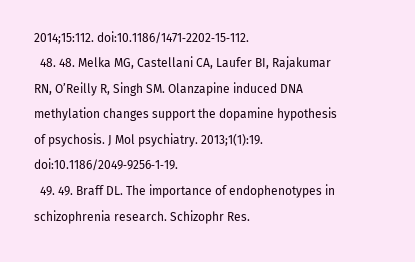2014;15:112. doi:10.1186/1471‐2202‐15‐112.
  48. 48. Melka MG, Castellani CA, Laufer BI, Rajakumar RN, O’Reilly R, Singh SM. Olanzapine induced DNA methylation changes support the dopamine hypothesis of psychosis. J Mol psychiatry. 2013;1(1):19. doi:10.1186/2049‐9256‐1‐19.
  49. 49. Braff DL. The importance of endophenotypes in schizophrenia research. Schizophr Res.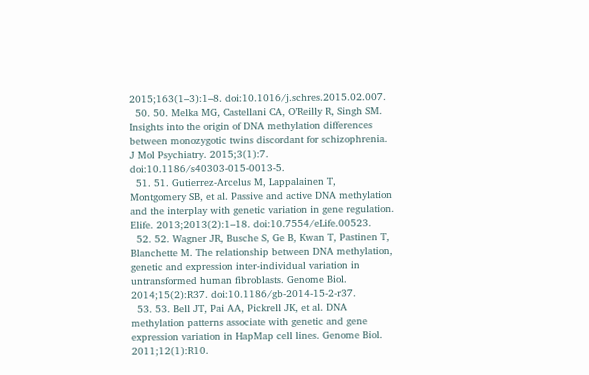2015;163(1–3):1–8. doi:10.1016/j.schres.2015.02.007.
  50. 50. Melka MG, Castellani CA, O’Reilly R, Singh SM. Insights into the origin of DNA methylation differences between monozygotic twins discordant for schizophrenia. J Mol Psychiatry. 2015;3(1):7. doi:10.1186/s40303‐015‐0013‐5.
  51. 51. Gutierrez‐Arcelus M, Lappalainen T, Montgomery SB, et al. Passive and active DNA methylation and the interplay with genetic variation in gene regulation. Elife. 2013;2013(2):1–18. doi:10.7554/eLife.00523.
  52. 52. Wagner JR, Busche S, Ge B, Kwan T, Pastinen T, Blanchette M. The relationship between DNA methylation, genetic and expression inter‐individual variation in untransformed human fibroblasts. Genome Biol. 2014;15(2):R37. doi:10.1186/gb‐2014‐15‐2‐r37.
  53. 53. Bell JT, Pai AA, Pickrell JK, et al. DNA methylation patterns associate with genetic and gene expression variation in HapMap cell lines. Genome Biol. 2011;12(1):R10.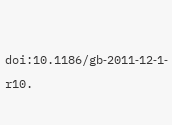doi:10.1186/gb‐2011‐12‐1‐r10.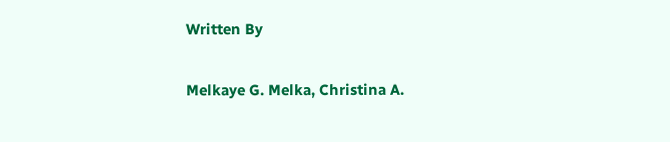Written By

Melkaye G. Melka, Christina A.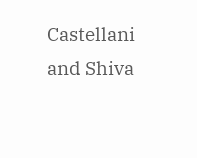Castellani and Shiva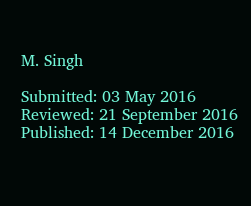M. Singh

Submitted: 03 May 2016 Reviewed: 21 September 2016 Published: 14 December 2016